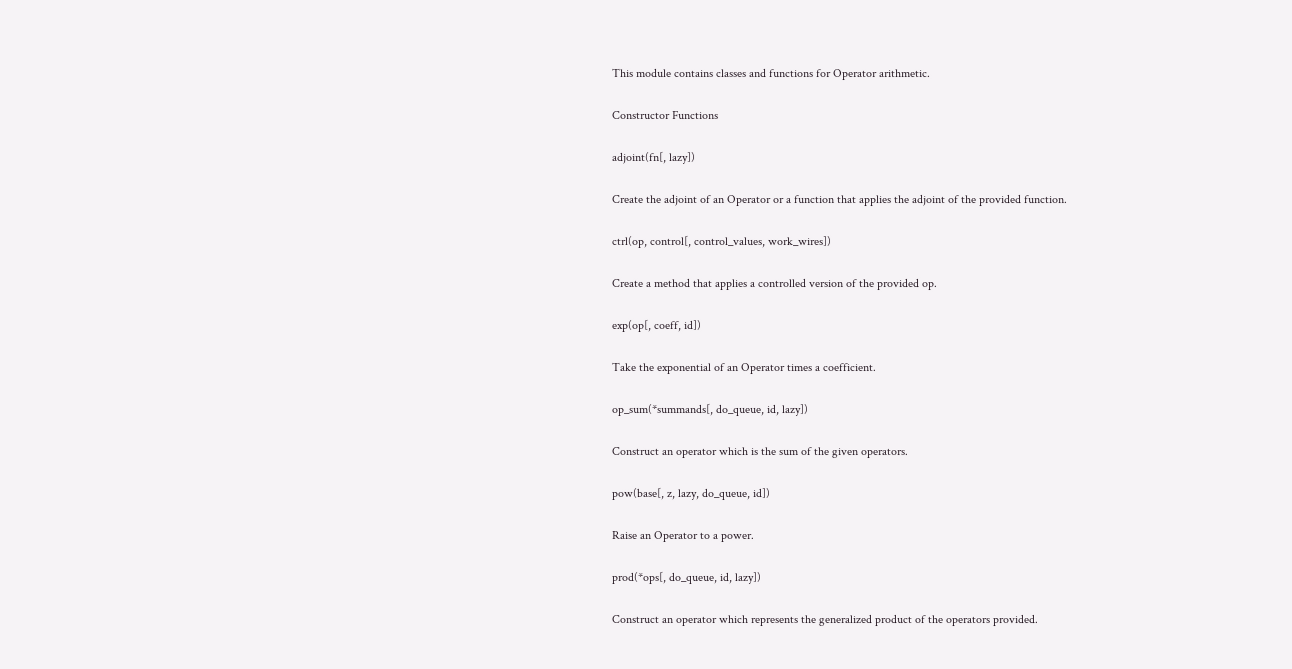This module contains classes and functions for Operator arithmetic.

Constructor Functions

adjoint(fn[, lazy])

Create the adjoint of an Operator or a function that applies the adjoint of the provided function.

ctrl(op, control[, control_values, work_wires])

Create a method that applies a controlled version of the provided op.

exp(op[, coeff, id])

Take the exponential of an Operator times a coefficient.

op_sum(*summands[, do_queue, id, lazy])

Construct an operator which is the sum of the given operators.

pow(base[, z, lazy, do_queue, id])

Raise an Operator to a power.

prod(*ops[, do_queue, id, lazy])

Construct an operator which represents the generalized product of the operators provided.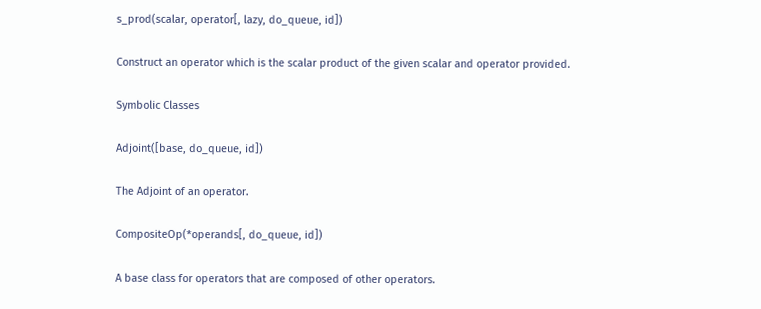s_prod(scalar, operator[, lazy, do_queue, id])

Construct an operator which is the scalar product of the given scalar and operator provided.

Symbolic Classes

Adjoint([base, do_queue, id])

The Adjoint of an operator.

CompositeOp(*operands[, do_queue, id])

A base class for operators that are composed of other operators.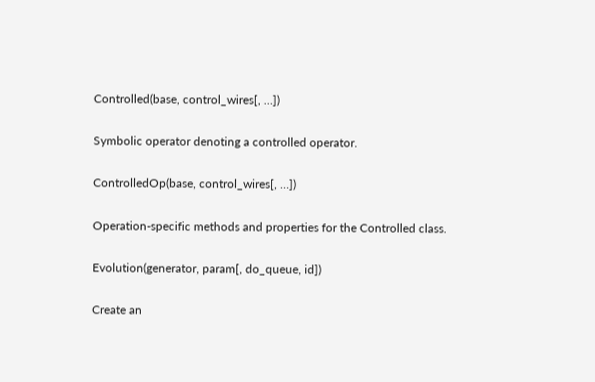Controlled(base, control_wires[, …])

Symbolic operator denoting a controlled operator.

ControlledOp(base, control_wires[, …])

Operation-specific methods and properties for the Controlled class.

Evolution(generator, param[, do_queue, id])

Create an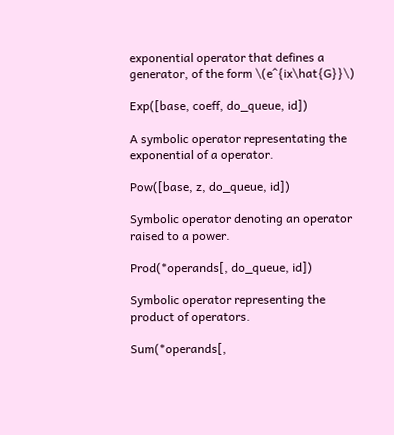exponential operator that defines a generator, of the form \(e^{ix\hat{G}}\)

Exp([base, coeff, do_queue, id])

A symbolic operator representating the exponential of a operator.

Pow([base, z, do_queue, id])

Symbolic operator denoting an operator raised to a power.

Prod(*operands[, do_queue, id])

Symbolic operator representing the product of operators.

Sum(*operands[,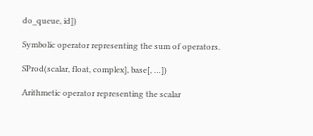do_queue, id])

Symbolic operator representing the sum of operators.

SProd(scalar, float, complex], base[, …])

Arithmetic operator representing the scalar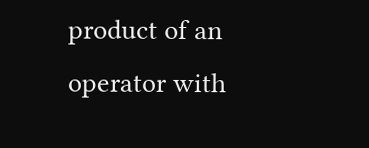product of an operator with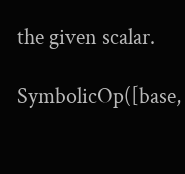the given scalar.

SymbolicOp([base,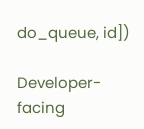do_queue, id])

Developer-facing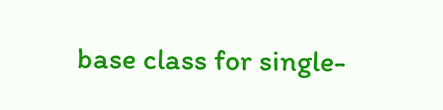base class for single-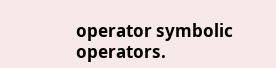operator symbolic operators.